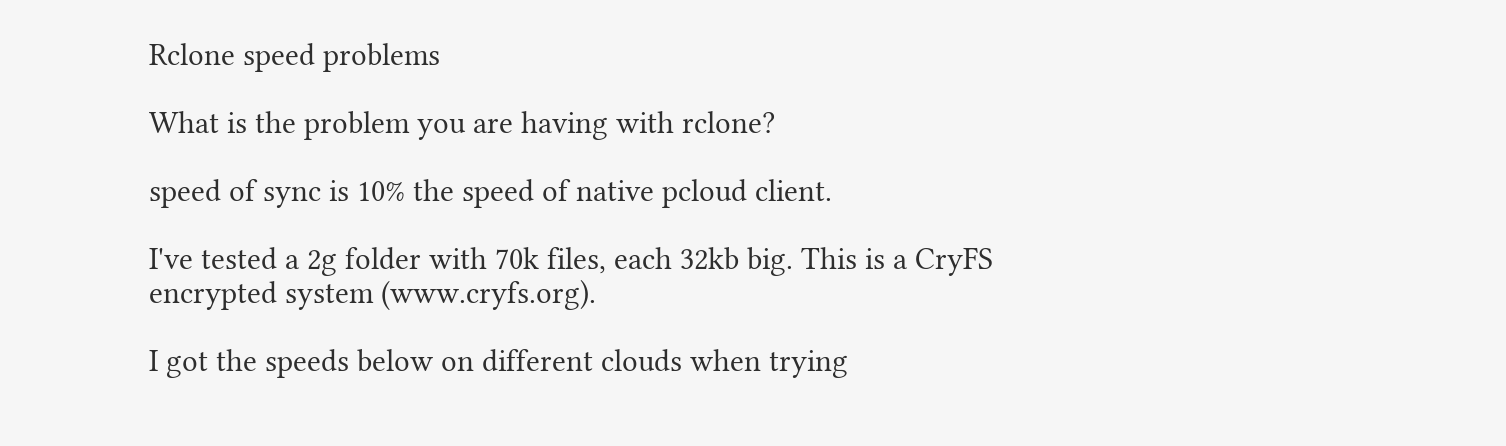Rclone speed problems

What is the problem you are having with rclone?

speed of sync is 10% the speed of native pcloud client.

I've tested a 2g folder with 70k files, each 32kb big. This is a CryFS encrypted system (www.cryfs.org).

I got the speeds below on different clouds when trying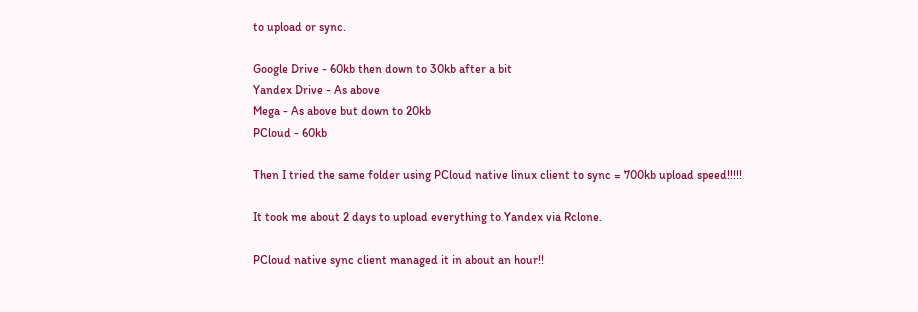to upload or sync.

Google Drive - 60kb then down to 30kb after a bit
Yandex Drive - As above
Mega - As above but down to 20kb
PCloud - 60kb

Then I tried the same folder using PCloud native linux client to sync = 700kb upload speed!!!!!

It took me about 2 days to upload everything to Yandex via Rclone.

PCloud native sync client managed it in about an hour!!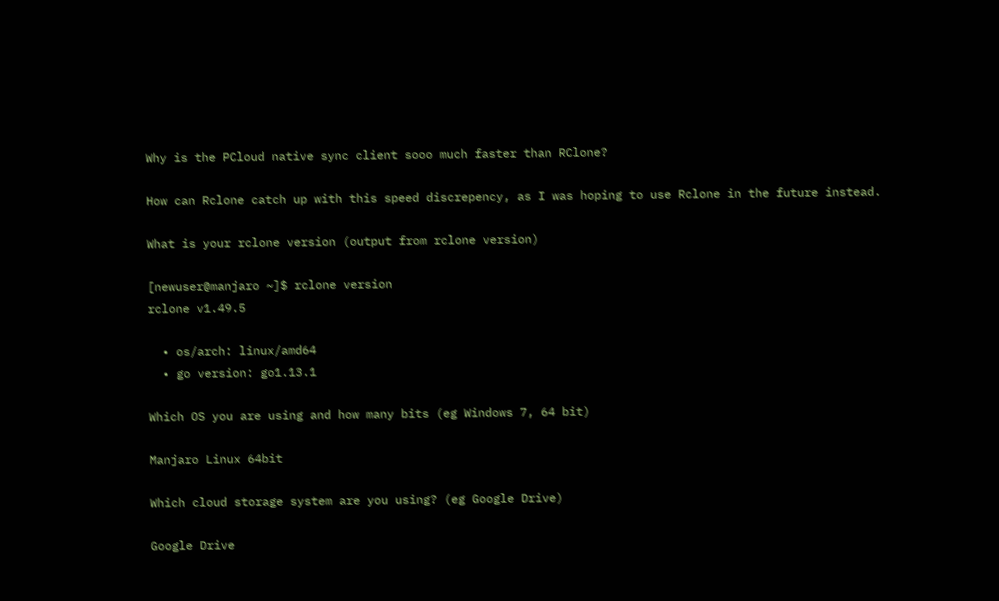Why is the PCloud native sync client sooo much faster than RClone?

How can Rclone catch up with this speed discrepency, as I was hoping to use Rclone in the future instead.

What is your rclone version (output from rclone version)

[newuser@manjaro ~]$ rclone version
rclone v1.49.5

  • os/arch: linux/amd64
  • go version: go1.13.1

Which OS you are using and how many bits (eg Windows 7, 64 bit)

Manjaro Linux 64bit

Which cloud storage system are you using? (eg Google Drive)

Google Drive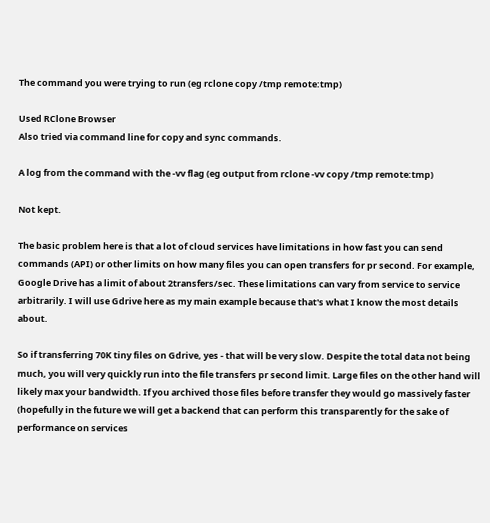The command you were trying to run (eg rclone copy /tmp remote:tmp)

Used RClone Browser
Also tried via command line for copy and sync commands.

A log from the command with the -vv flag (eg output from rclone -vv copy /tmp remote:tmp)

Not kept.

The basic problem here is that a lot of cloud services have limitations in how fast you can send commands (API) or other limits on how many files you can open transfers for pr second. For example, Google Drive has a limit of about 2transfers/sec. These limitations can vary from service to service arbitrarily. I will use Gdrive here as my main example because that's what I know the most details about.

So if transferring 70K tiny files on Gdrive, yes - that will be very slow. Despite the total data not being much, you will very quickly run into the file transfers pr second limit. Large files on the other hand will likely max your bandwidth. If you archived those files before transfer they would go massively faster (hopefully in the future we will get a backend that can perform this transparently for the sake of performance on services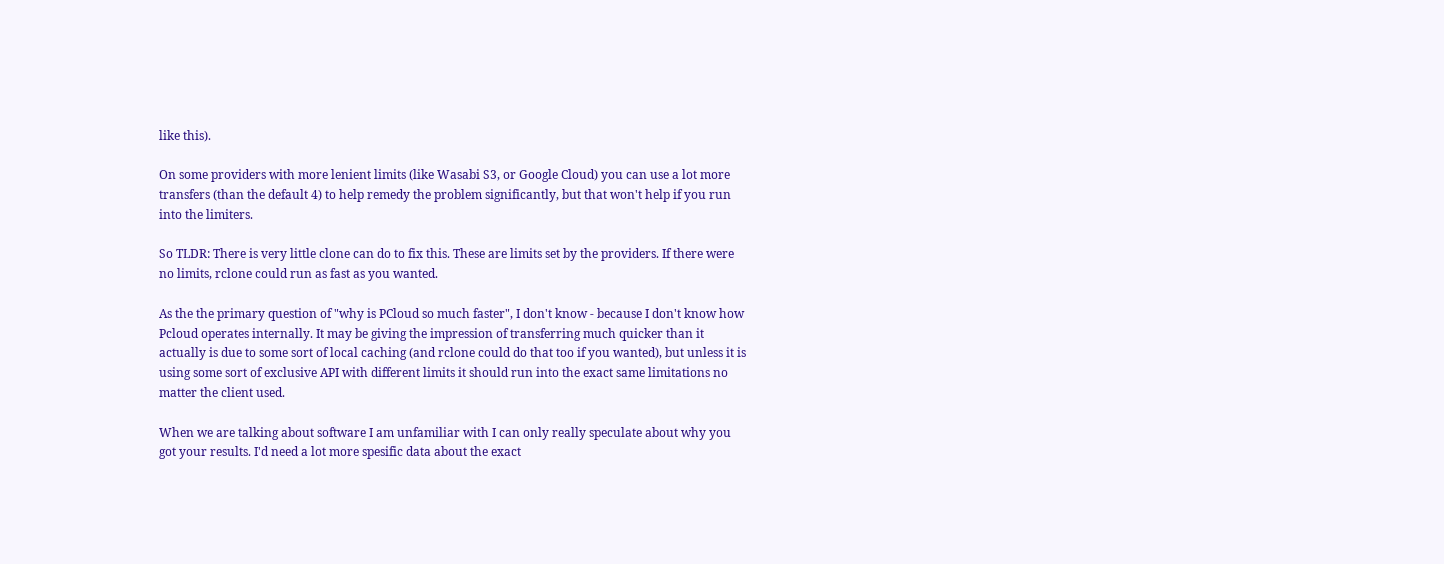like this).

On some providers with more lenient limits (like Wasabi S3, or Google Cloud) you can use a lot more transfers (than the default 4) to help remedy the problem significantly, but that won't help if you run into the limiters.

So TLDR: There is very little clone can do to fix this. These are limits set by the providers. If there were no limits, rclone could run as fast as you wanted.

As the the primary question of "why is PCloud so much faster", I don't know - because I don't know how Pcloud operates internally. It may be giving the impression of transferring much quicker than it actually is due to some sort of local caching (and rclone could do that too if you wanted), but unless it is using some sort of exclusive API with different limits it should run into the exact same limitations no matter the client used.

When we are talking about software I am unfamiliar with I can only really speculate about why you got your results. I'd need a lot more spesific data about the exact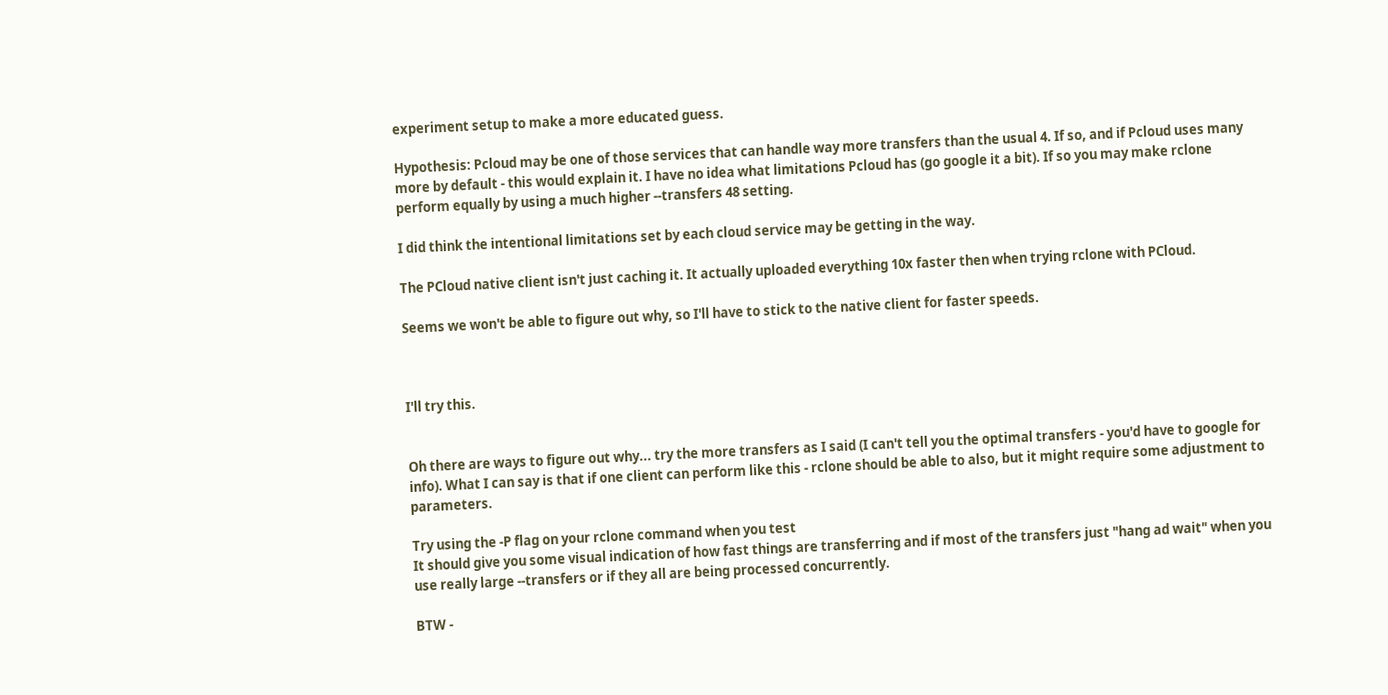experiment setup to make a more educated guess.

Hypothesis: Pcloud may be one of those services that can handle way more transfers than the usual 4. If so, and if Pcloud uses many more by default - this would explain it. I have no idea what limitations Pcloud has (go google it a bit). If so you may make rclone perform equally by using a much higher --transfers 48 setting.

I did think the intentional limitations set by each cloud service may be getting in the way.

The PCloud native client isn't just caching it. It actually uploaded everything 10x faster then when trying rclone with PCloud.

Seems we won't be able to figure out why, so I'll have to stick to the native client for faster speeds.



I'll try this.


Oh there are ways to figure out why... try the more transfers as I said (I can't tell you the optimal transfers - you'd have to google for info). What I can say is that if one client can perform like this - rclone should be able to also, but it might require some adjustment to parameters.

Try using the -P flag on your rclone command when you test
It should give you some visual indication of how fast things are transferring and if most of the transfers just "hang ad wait" when you use really large --transfers or if they all are being processed concurrently.

BTW -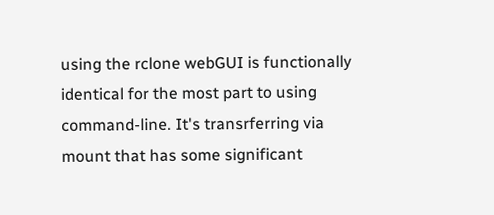using the rclone webGUI is functionally identical for the most part to using command-line. It's transrferring via mount that has some significant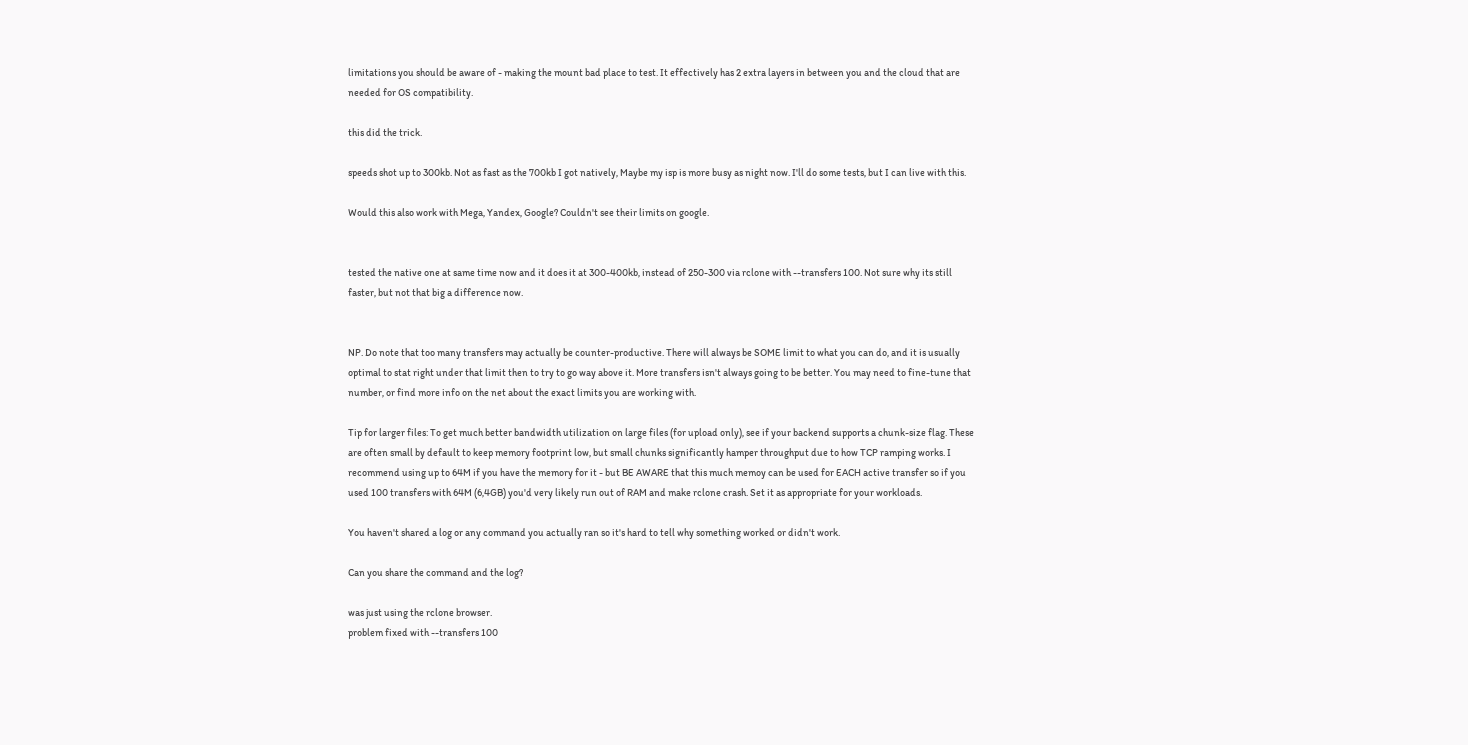limitations you should be aware of - making the mount bad place to test. It effectively has 2 extra layers in between you and the cloud that are needed for OS compatibility.

this did the trick.

speeds shot up to 300kb. Not as fast as the 700kb I got natively, Maybe my isp is more busy as night now. I'll do some tests, but I can live with this.

Would this also work with Mega, Yandex, Google? Couldn't see their limits on google.


tested the native one at same time now and it does it at 300-400kb, instead of 250-300 via rclone with --transfers 100. Not sure why its still faster, but not that big a difference now.


NP. Do note that too many transfers may actually be counter-productive. There will always be SOME limit to what you can do, and it is usually optimal to stat right under that limit then to try to go way above it. More transfers isn't always going to be better. You may need to fine-tune that number, or find more info on the net about the exact limits you are working with.

Tip for larger files: To get much better bandwidth utilization on large files (for upload only), see if your backend supports a chunk-size flag. These are often small by default to keep memory footprint low, but small chunks significantly hamper throughput due to how TCP ramping works. I recommend using up to 64M if you have the memory for it - but BE AWARE that this much memoy can be used for EACH active transfer so if you used 100 transfers with 64M (6,4GB) you'd very likely run out of RAM and make rclone crash. Set it as appropriate for your workloads.

You haven't shared a log or any command you actually ran so it's hard to tell why something worked or didn't work.

Can you share the command and the log?

was just using the rclone browser.
problem fixed with --transfers 100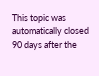This topic was automatically closed 90 days after the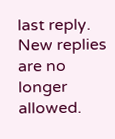last reply. New replies are no longer allowed.